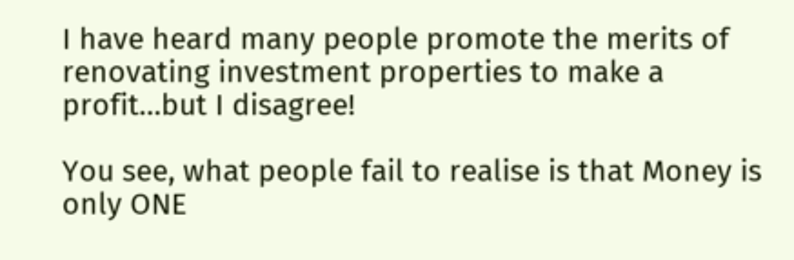I have heard many people promote the merits of renovating investment properties to make a profit…but I disagree!

You see, what people fail to realise is that Money is only ONE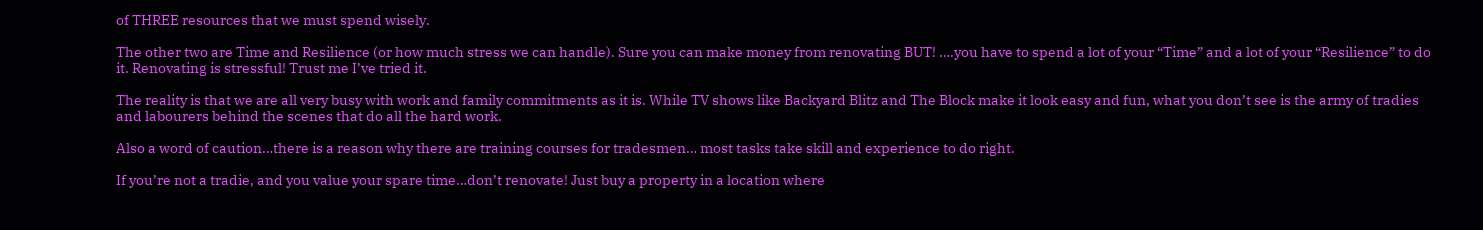of THREE resources that we must spend wisely.

The other two are Time and Resilience (or how much stress we can handle). Sure you can make money from renovating BUT! ….you have to spend a lot of your “Time” and a lot of your “Resilience” to do it. Renovating is stressful! Trust me I’ve tried it.

The reality is that we are all very busy with work and family commitments as it is. While TV shows like Backyard Blitz and The Block make it look easy and fun, what you don’t see is the army of tradies and labourers behind the scenes that do all the hard work.

Also a word of caution…there is a reason why there are training courses for tradesmen… most tasks take skill and experience to do right.

If you’re not a tradie, and you value your spare time…don’t renovate! Just buy a property in a location where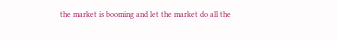the market is booming and let the market do all the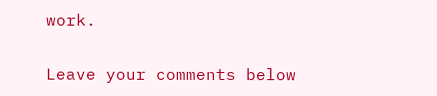work.

Leave your comments below